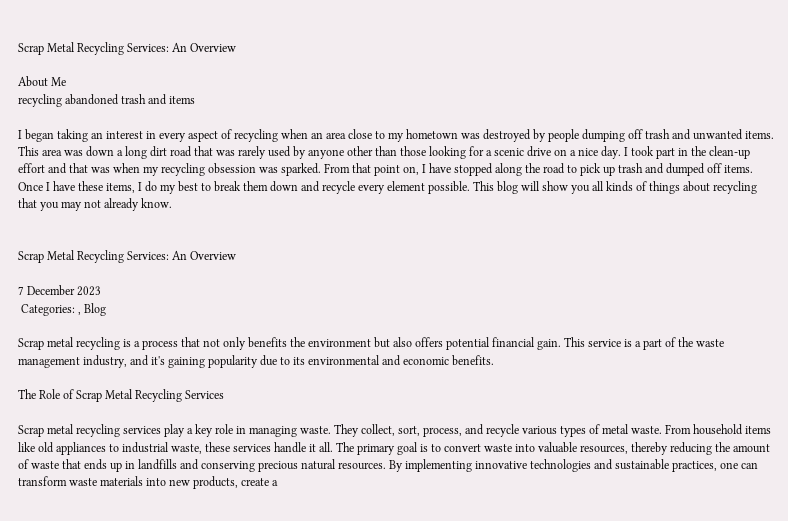Scrap Metal Recycling Services: An Overview

About Me
recycling abandoned trash and items

I began taking an interest in every aspect of recycling when an area close to my hometown was destroyed by people dumping off trash and unwanted items. This area was down a long dirt road that was rarely used by anyone other than those looking for a scenic drive on a nice day. I took part in the clean-up effort and that was when my recycling obsession was sparked. From that point on, I have stopped along the road to pick up trash and dumped off items. Once I have these items, I do my best to break them down and recycle every element possible. This blog will show you all kinds of things about recycling that you may not already know.


Scrap Metal Recycling Services: An Overview

7 December 2023
 Categories: , Blog

Scrap metal recycling is a process that not only benefits the environment but also offers potential financial gain. This service is a part of the waste management industry, and it's gaining popularity due to its environmental and economic benefits.

The Role of Scrap Metal Recycling Services

Scrap metal recycling services play a key role in managing waste. They collect, sort, process, and recycle various types of metal waste. From household items like old appliances to industrial waste, these services handle it all. The primary goal is to convert waste into valuable resources, thereby reducing the amount of waste that ends up in landfills and conserving precious natural resources. By implementing innovative technologies and sustainable practices, one can transform waste materials into new products, create a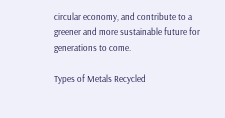circular economy, and contribute to a greener and more sustainable future for generations to come.

Types of Metals Recycled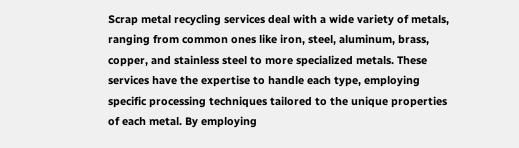Scrap metal recycling services deal with a wide variety of metals, ranging from common ones like iron, steel, aluminum, brass, copper, and stainless steel to more specialized metals. These services have the expertise to handle each type, employing specific processing techniques tailored to the unique properties of each metal. By employing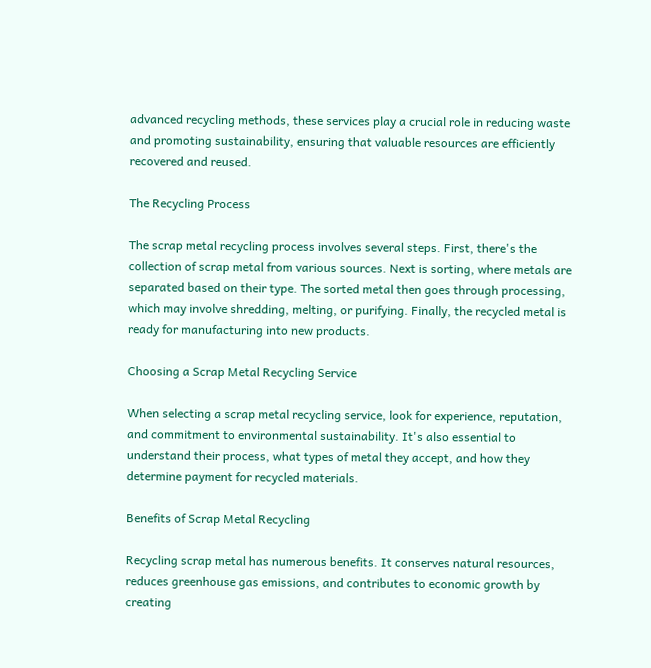advanced recycling methods, these services play a crucial role in reducing waste and promoting sustainability, ensuring that valuable resources are efficiently recovered and reused.

The Recycling Process

The scrap metal recycling process involves several steps. First, there's the collection of scrap metal from various sources. Next is sorting, where metals are separated based on their type. The sorted metal then goes through processing, which may involve shredding, melting, or purifying. Finally, the recycled metal is ready for manufacturing into new products.

Choosing a Scrap Metal Recycling Service

When selecting a scrap metal recycling service, look for experience, reputation, and commitment to environmental sustainability. It's also essential to understand their process, what types of metal they accept, and how they determine payment for recycled materials.

Benefits of Scrap Metal Recycling

Recycling scrap metal has numerous benefits. It conserves natural resources, reduces greenhouse gas emissions, and contributes to economic growth by creating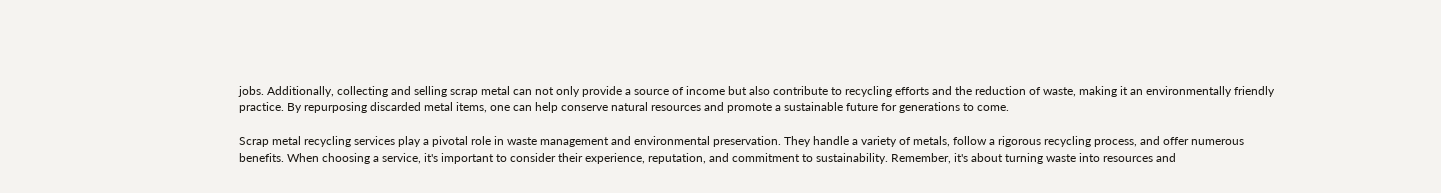jobs. Additionally, collecting and selling scrap metal can not only provide a source of income but also contribute to recycling efforts and the reduction of waste, making it an environmentally friendly practice. By repurposing discarded metal items, one can help conserve natural resources and promote a sustainable future for generations to come.

Scrap metal recycling services play a pivotal role in waste management and environmental preservation. They handle a variety of metals, follow a rigorous recycling process, and offer numerous benefits. When choosing a service, it's important to consider their experience, reputation, and commitment to sustainability. Remember, it's about turning waste into resources and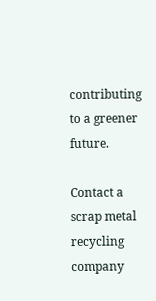contributing to a greener future.

Contact a scrap metal recycling company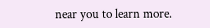near you to learn more.